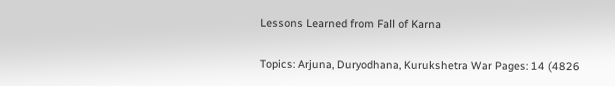Lessons Learned from Fall of Karna

Topics: Arjuna, Duryodhana, Kurukshetra War Pages: 14 (4826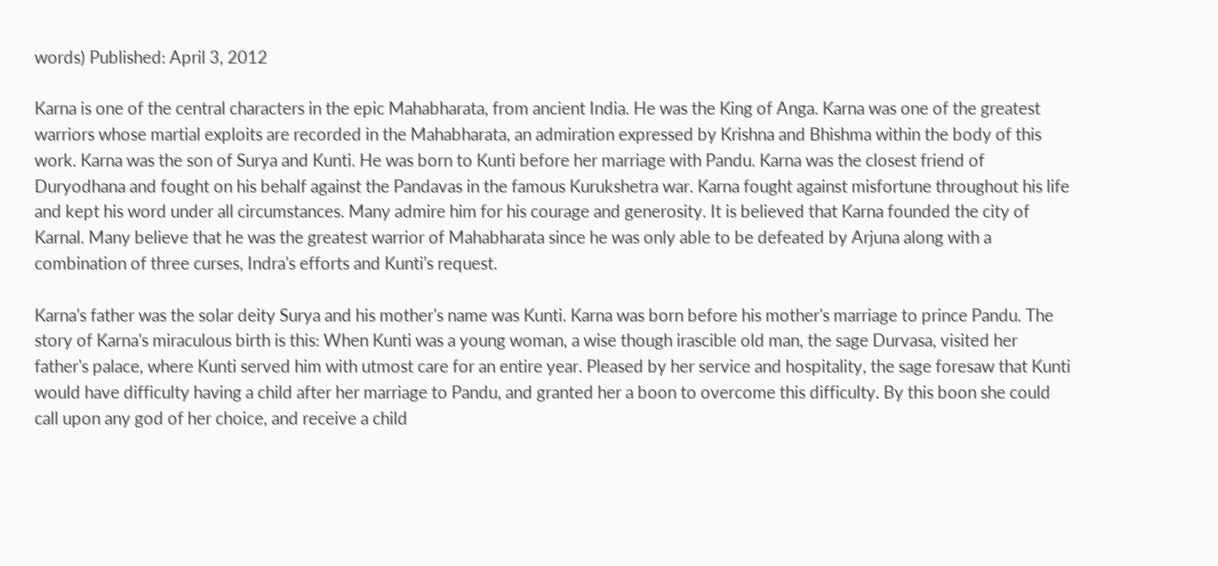words) Published: April 3, 2012

Karna is one of the central characters in the epic Mahabharata, from ancient India. He was the King of Anga. Karna was one of the greatest warriors whose martial exploits are recorded in the Mahabharata, an admiration expressed by Krishna and Bhishma within the body of this work. Karna was the son of Surya and Kunti. He was born to Kunti before her marriage with Pandu. Karna was the closest friend of Duryodhana and fought on his behalf against the Pandavas in the famous Kurukshetra war. Karna fought against misfortune throughout his life and kept his word under all circumstances. Many admire him for his courage and generosity. It is believed that Karna founded the city of Karnal. Many believe that he was the greatest warrior of Mahabharata since he was only able to be defeated by Arjuna along with a combination of three curses, Indra's efforts and Kunti's request.

Karna's father was the solar deity Surya and his mother's name was Kunti. Karna was born before his mother's marriage to prince Pandu. The story of Karna's miraculous birth is this: When Kunti was a young woman, a wise though irascible old man, the sage Durvasa, visited her father's palace, where Kunti served him with utmost care for an entire year. Pleased by her service and hospitality, the sage foresaw that Kunti would have difficulty having a child after her marriage to Pandu, and granted her a boon to overcome this difficulty. By this boon she could call upon any god of her choice, and receive a child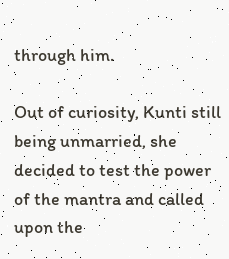through him.

Out of curiosity, Kunti still being unmarried, she decided to test the power of the mantra and called upon the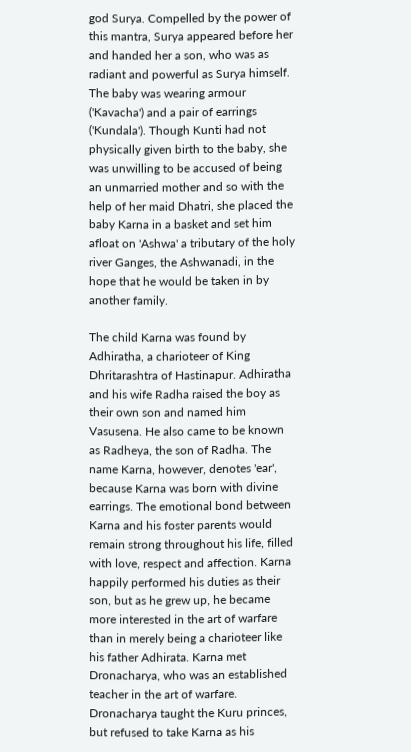god Surya. Compelled by the power of this mantra, Surya appeared before her and handed her a son, who was as radiant and powerful as Surya himself. The baby was wearing armour ('Kavacha') and a pair of earrings ('Kundala'). Though Kunti had not physically given birth to the baby, she was unwilling to be accused of being an unmarried mother and so with the help of her maid Dhatri, she placed the baby Karna in a basket and set him afloat on 'Ashwa' a tributary of the holy river Ganges, the Ashwanadi, in the hope that he would be taken in by another family.

The child Karna was found by Adhiratha, a charioteer of King Dhritarashtra of Hastinapur. Adhiratha and his wife Radha raised the boy as their own son and named him Vasusena. He also came to be known as Radheya, the son of Radha. The name Karna, however, denotes 'ear', because Karna was born with divine earrings. The emotional bond between Karna and his foster parents would remain strong throughout his life, filled with love, respect and affection. Karna happily performed his duties as their son, but as he grew up, he became more interested in the art of warfare than in merely being a charioteer like his father Adhirata. Karna met Dronacharya, who was an established teacher in the art of warfare. Dronacharya taught the Kuru princes, but refused to take Karna as his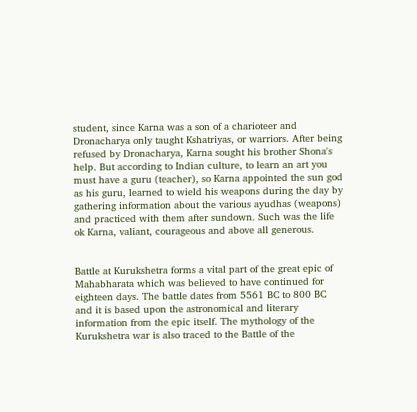student, since Karna was a son of a charioteer and Dronacharya only taught Kshatriyas, or warriors. After being refused by Dronacharya, Karna sought his brother Shona's help. But according to Indian culture, to learn an art you must have a guru (teacher), so Karna appointed the sun god as his guru, learned to wield his weapons during the day by gathering information about the various ayudhas (weapons) and practiced with them after sundown. Such was the life ok Karna, valiant, courageous and above all generous.


Battle at Kurukshetra forms a vital part of the great epic of Mahabharata which was believed to have continued for eighteen days. The battle dates from 5561 BC to 800 BC and it is based upon the astronomical and literary information from the epic itself. The mythology of the Kurukshetra war is also traced to the Battle of the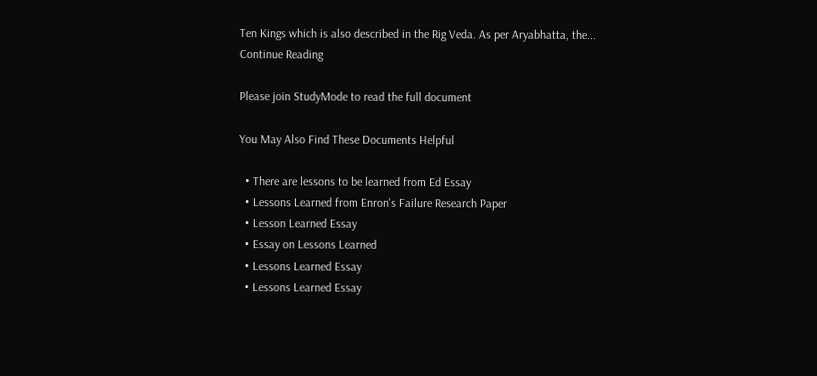Ten Kings which is also described in the Rig Veda. As per Aryabhatta, the...
Continue Reading

Please join StudyMode to read the full document

You May Also Find These Documents Helpful

  • There are lessons to be learned from Ed Essay
  • Lessons Learned from Enron's Failure Research Paper
  • Lesson Learned Essay
  • Essay on Lessons Learned
  • Lessons Learned Essay
  • Lessons Learned Essay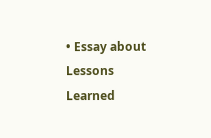• Essay about Lessons Learned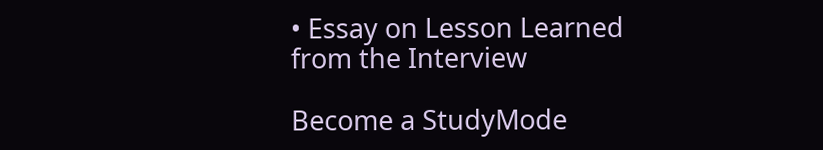• Essay on Lesson Learned from the Interview

Become a StudyMode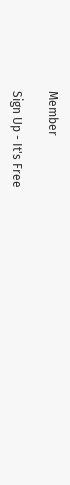Member

Sign Up - It's Free